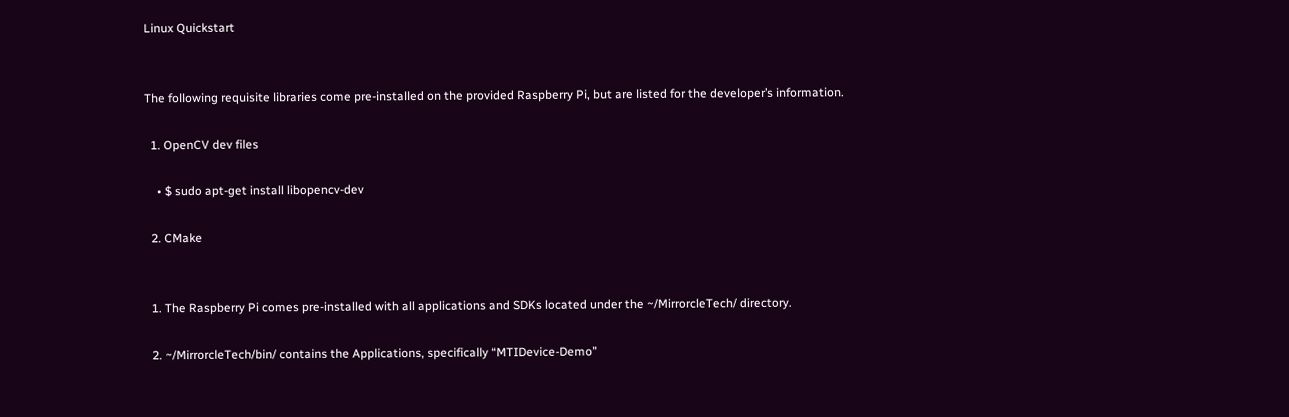Linux Quickstart


The following requisite libraries come pre-installed on the provided Raspberry Pi, but are listed for the developer’s information.

  1. OpenCV dev files

    • $ sudo apt-get install libopencv-dev

  2. CMake


  1. The Raspberry Pi comes pre-installed with all applications and SDKs located under the ~/MirrorcleTech/ directory.

  2. ~/MirrorcleTech/bin/ contains the Applications, specifically “MTIDevice-Demo”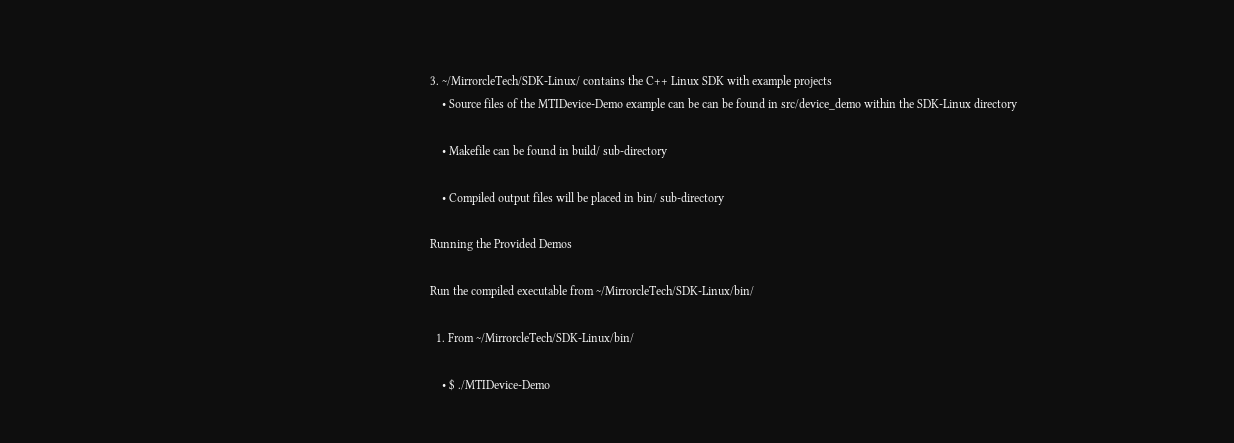3. ~/MirrorcleTech/SDK-Linux/ contains the C++ Linux SDK with example projects
    • Source files of the MTIDevice-Demo example can be can be found in src/device_demo within the SDK-Linux directory

    • Makefile can be found in build/ sub-directory

    • Compiled output files will be placed in bin/ sub-directory

Running the Provided Demos

Run the compiled executable from ~/MirrorcleTech/SDK-Linux/bin/

  1. From ~/MirrorcleTech/SDK-Linux/bin/

    • $ ./MTIDevice-Demo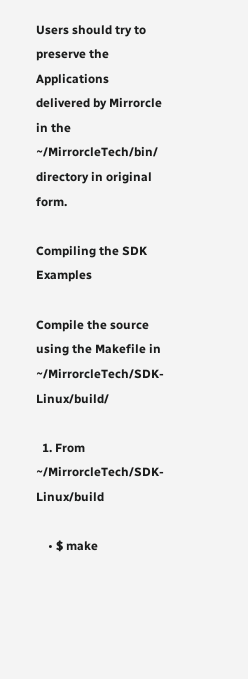Users should try to preserve the Applications delivered by Mirrorcle in the ~/MirrorcleTech/bin/ directory in original form.

Compiling the SDK Examples

Compile the source using the Makefile in ~/MirrorcleTech/SDK-Linux/build/

  1. From ~/MirrorcleTech/SDK-Linux/build

    • $ make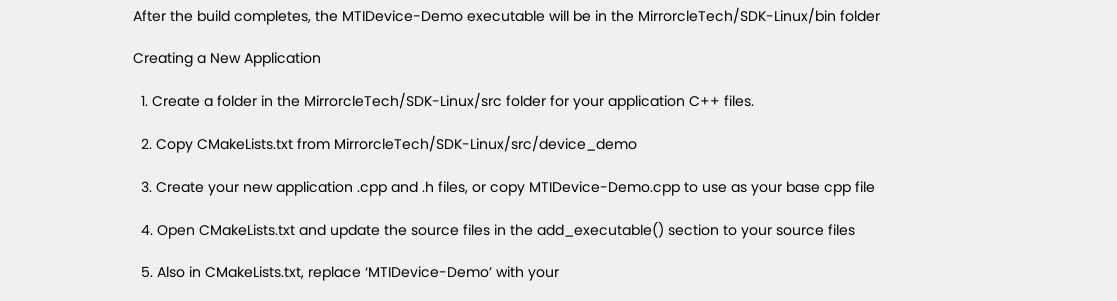After the build completes, the MTIDevice-Demo executable will be in the MirrorcleTech/SDK-Linux/bin folder

Creating a New Application

  1. Create a folder in the MirrorcleTech/SDK-Linux/src folder for your application C++ files.

  2. Copy CMakeLists.txt from MirrorcleTech/SDK-Linux/src/device_demo

  3. Create your new application .cpp and .h files, or copy MTIDevice-Demo.cpp to use as your base cpp file

  4. Open CMakeLists.txt and update the source files in the add_executable() section to your source files

  5. Also in CMakeLists.txt, replace ‘MTIDevice-Demo’ with your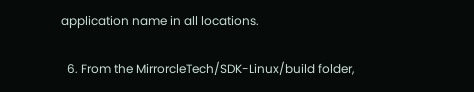application name in all locations.

  6. From the MirrorcleTech/SDK-Linux/build folder,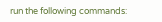run the following commands: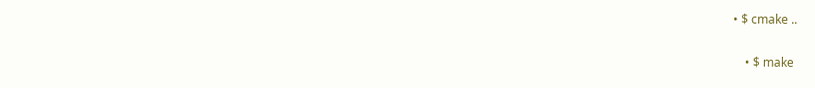• $ cmake ..

    • $ make